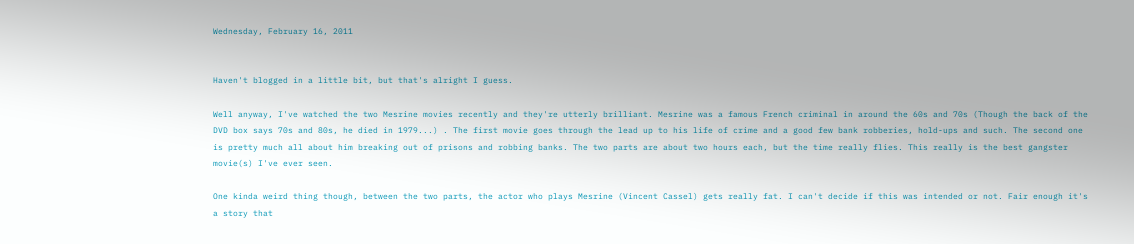Wednesday, February 16, 2011


Haven't blogged in a little bit, but that's alright I guess.

Well anyway, I've watched the two Mesrine movies recently and they're utterly brilliant. Mesrine was a famous French criminal in around the 60s and 70s (Though the back of the DVD box says 70s and 80s, he died in 1979...) . The first movie goes through the lead up to his life of crime and a good few bank robberies, hold-ups and such. The second one is pretty much all about him breaking out of prisons and robbing banks. The two parts are about two hours each, but the time really flies. This really is the best gangster movie(s) I've ever seen.

One kinda weird thing though, between the two parts, the actor who plays Mesrine (Vincent Cassel) gets really fat. I can't decide if this was intended or not. Fair enough it's a story that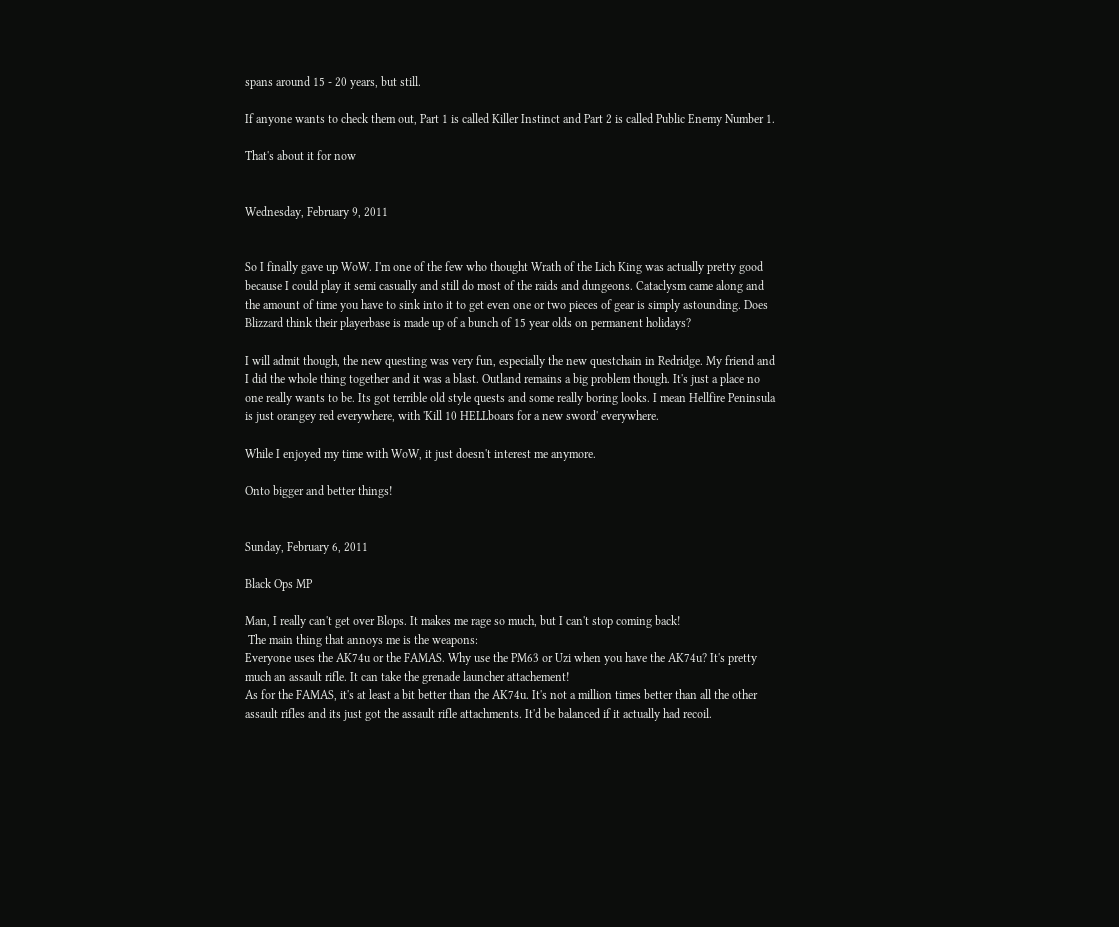spans around 15 - 20 years, but still.

If anyone wants to check them out, Part 1 is called Killer Instinct and Part 2 is called Public Enemy Number 1.

That's about it for now


Wednesday, February 9, 2011


So I finally gave up WoW. I'm one of the few who thought Wrath of the Lich King was actually pretty good because I could play it semi casually and still do most of the raids and dungeons. Cataclysm came along and the amount of time you have to sink into it to get even one or two pieces of gear is simply astounding. Does Blizzard think their playerbase is made up of a bunch of 15 year olds on permanent holidays?

I will admit though, the new questing was very fun, especially the new questchain in Redridge. My friend and I did the whole thing together and it was a blast. Outland remains a big problem though. It's just a place no one really wants to be. Its got terrible old style quests and some really boring looks. I mean Hellfire Peninsula is just orangey red everywhere, with 'Kill 10 HELLboars for a new sword' everywhere.

While I enjoyed my time with WoW, it just doesn't interest me anymore.

Onto bigger and better things!


Sunday, February 6, 2011

Black Ops MP

Man, I really can't get over Blops. It makes me rage so much, but I can't stop coming back!
 The main thing that annoys me is the weapons:
Everyone uses the AK74u or the FAMAS. Why use the PM63 or Uzi when you have the AK74u? It's pretty much an assault rifle. It can take the grenade launcher attachement!
As for the FAMAS, it's at least a bit better than the AK74u. It's not a million times better than all the other assault rifles and its just got the assault rifle attachments. It'd be balanced if it actually had recoil.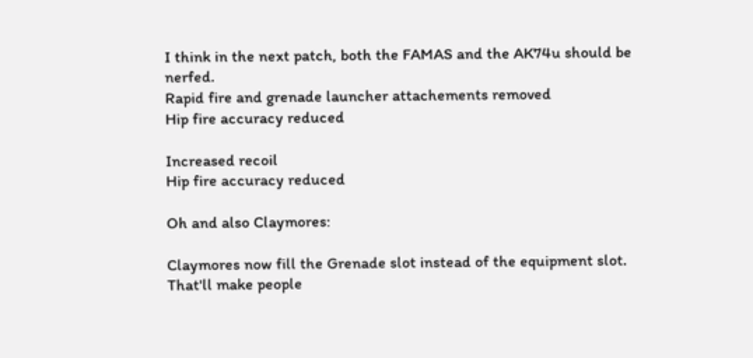I think in the next patch, both the FAMAS and the AK74u should be nerfed.
Rapid fire and grenade launcher attachements removed
Hip fire accuracy reduced

Increased recoil
Hip fire accuracy reduced

Oh and also Claymores:

Claymores now fill the Grenade slot instead of the equipment slot. That'll make people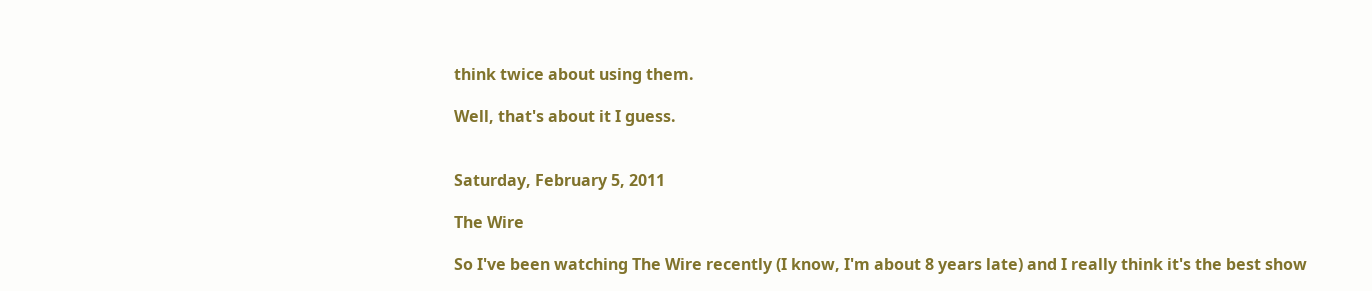think twice about using them.

Well, that's about it I guess.


Saturday, February 5, 2011

The Wire

So I've been watching The Wire recently (I know, I'm about 8 years late) and I really think it's the best show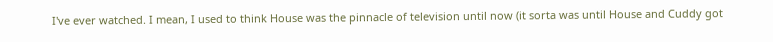I've ever watched. I mean, I used to think House was the pinnacle of television until now (it sorta was until House and Cuddy got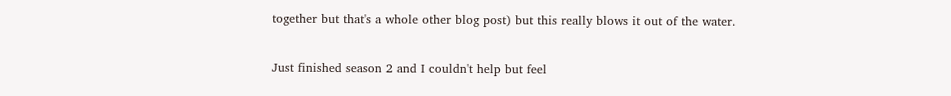together but that's a whole other blog post) but this really blows it out of the water.

Just finished season 2 and I couldn't help but feel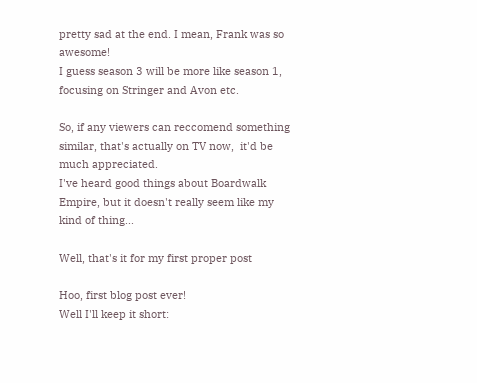pretty sad at the end. I mean, Frank was so awesome!
I guess season 3 will be more like season 1, focusing on Stringer and Avon etc.

So, if any viewers can reccomend something similar, that's actually on TV now,  it'd be much appreciated.
I've heard good things about Boardwalk Empire, but it doesn't really seem like my kind of thing...

Well, that's it for my first proper post

Hoo, first blog post ever!
Well I'll keep it short: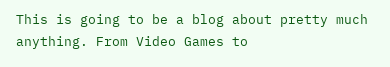This is going to be a blog about pretty much anything. From Video Games to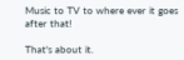Music to TV to where ever it goes after that!

That's about it.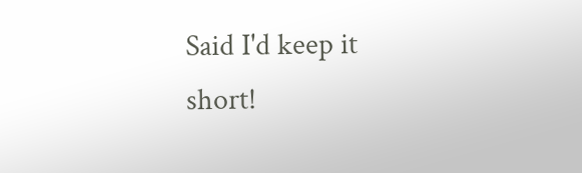Said I'd keep it short!